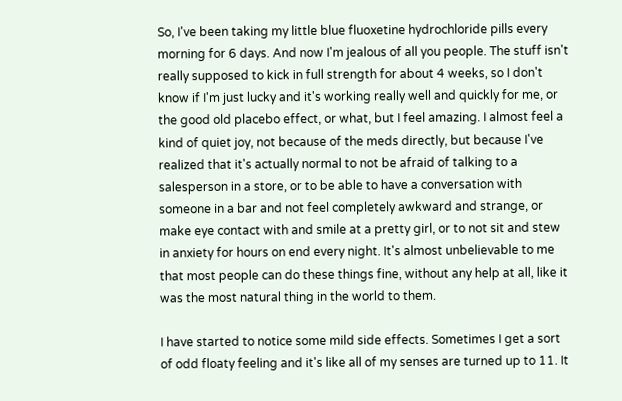So, I've been taking my little blue fluoxetine hydrochloride pills every morning for 6 days. And now I'm jealous of all you people. The stuff isn't really supposed to kick in full strength for about 4 weeks, so I don't know if I'm just lucky and it's working really well and quickly for me, or the good old placebo effect, or what, but I feel amazing. I almost feel a kind of quiet joy, not because of the meds directly, but because I've realized that it's actually normal to not be afraid of talking to a salesperson in a store, or to be able to have a conversation with someone in a bar and not feel completely awkward and strange, or make eye contact with and smile at a pretty girl, or to not sit and stew in anxiety for hours on end every night. It's almost unbelievable to me that most people can do these things fine, without any help at all, like it was the most natural thing in the world to them.

I have started to notice some mild side effects. Sometimes I get a sort of odd floaty feeling and it's like all of my senses are turned up to 11. It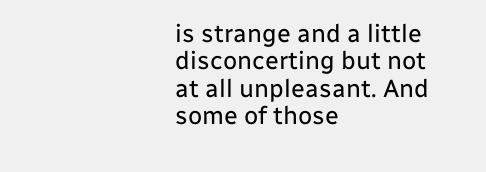is strange and a little disconcerting but not at all unpleasant. And some of those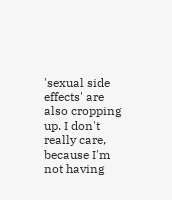'sexual side effects' are also cropping up. I don't really care, because I'm not having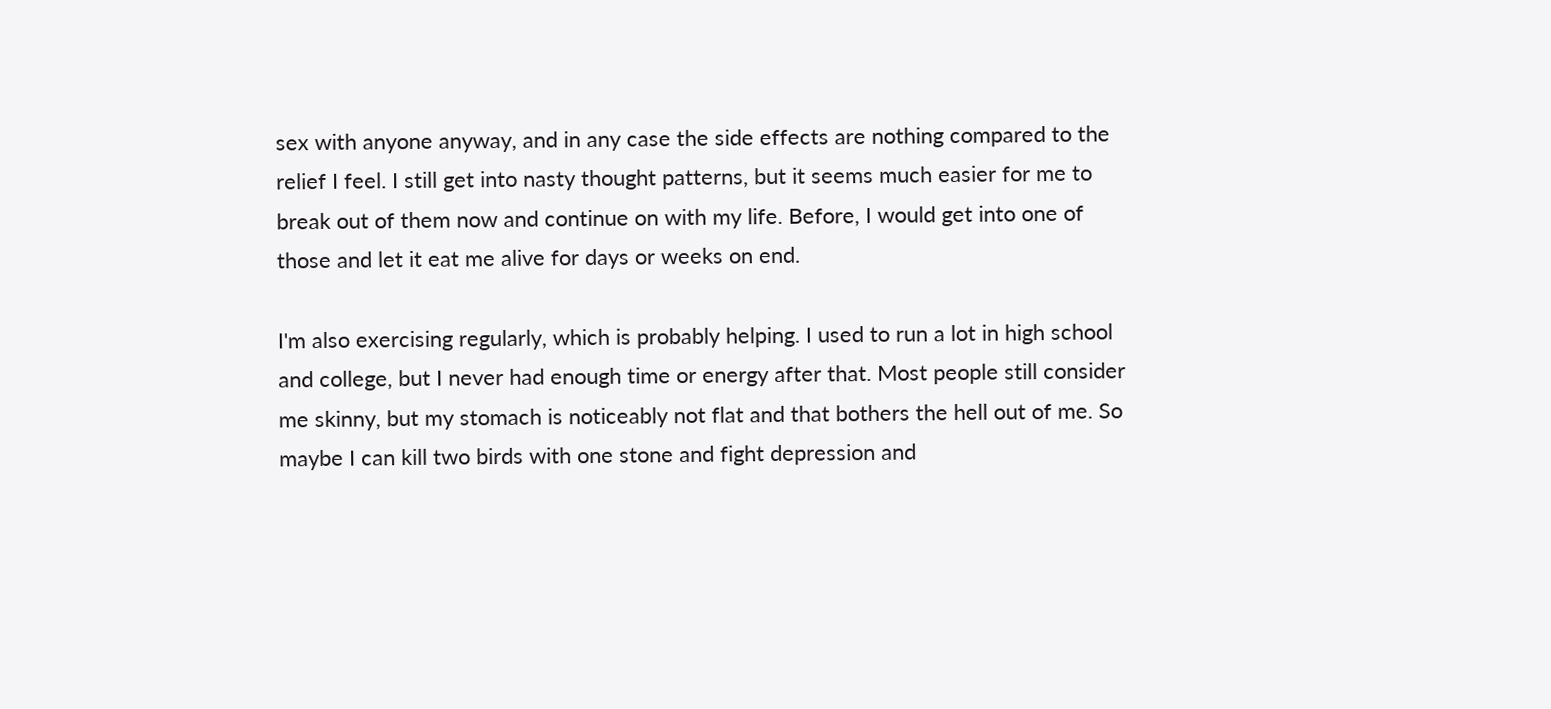sex with anyone anyway, and in any case the side effects are nothing compared to the relief I feel. I still get into nasty thought patterns, but it seems much easier for me to break out of them now and continue on with my life. Before, I would get into one of those and let it eat me alive for days or weeks on end.

I'm also exercising regularly, which is probably helping. I used to run a lot in high school and college, but I never had enough time or energy after that. Most people still consider me skinny, but my stomach is noticeably not flat and that bothers the hell out of me. So maybe I can kill two birds with one stone and fight depression and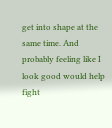get into shape at the same time. And probably feeling like I look good would help fight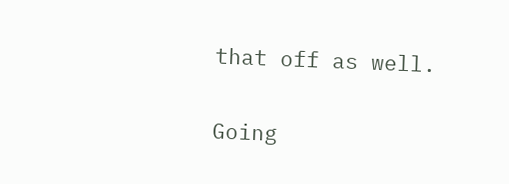that off as well.

Going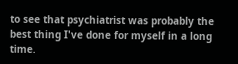to see that psychiatrist was probably the best thing I've done for myself in a long time.